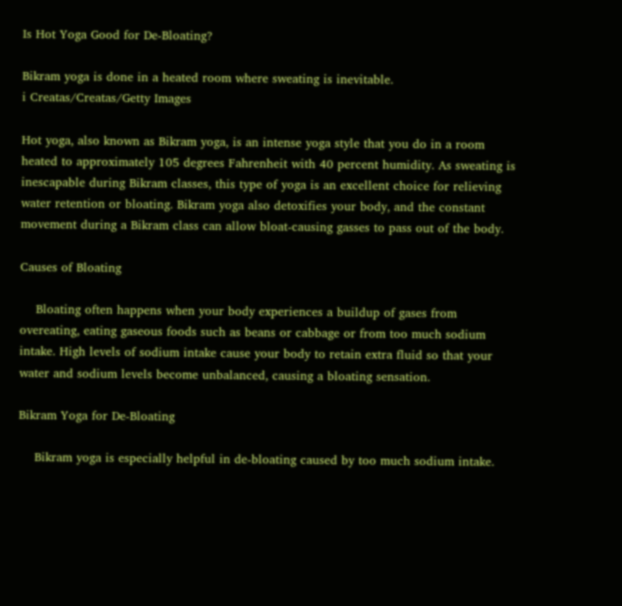Is Hot Yoga Good for De-Bloating?

Bikram yoga is done in a heated room where sweating is inevitable.
i Creatas/Creatas/Getty Images

Hot yoga, also known as Bikram yoga, is an intense yoga style that you do in a room heated to approximately 105 degrees Fahrenheit with 40 percent humidity. As sweating is inescapable during Bikram classes, this type of yoga is an excellent choice for relieving water retention or bloating. Bikram yoga also detoxifies your body, and the constant movement during a Bikram class can allow bloat-causing gasses to pass out of the body.

Causes of Bloating

    Bloating often happens when your body experiences a buildup of gases from overeating, eating gaseous foods such as beans or cabbage or from too much sodium intake. High levels of sodium intake cause your body to retain extra fluid so that your water and sodium levels become unbalanced, causing a bloating sensation.

Bikram Yoga for De-Bloating

    Bikram yoga is especially helpful in de-bloating caused by too much sodium intake.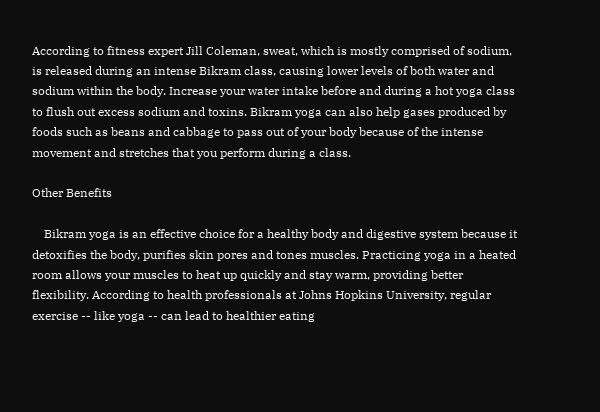According to fitness expert Jill Coleman, sweat, which is mostly comprised of sodium, is released during an intense Bikram class, causing lower levels of both water and sodium within the body. Increase your water intake before and during a hot yoga class to flush out excess sodium and toxins. Bikram yoga can also help gases produced by foods such as beans and cabbage to pass out of your body because of the intense movement and stretches that you perform during a class.

Other Benefits

    Bikram yoga is an effective choice for a healthy body and digestive system because it detoxifies the body, purifies skin pores and tones muscles. Practicing yoga in a heated room allows your muscles to heat up quickly and stay warm, providing better flexibility. According to health professionals at Johns Hopkins University, regular exercise -- like yoga -- can lead to healthier eating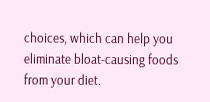choices, which can help you eliminate bloat-causing foods from your diet.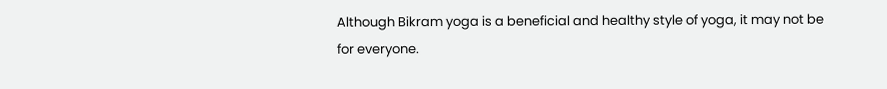Although Bikram yoga is a beneficial and healthy style of yoga, it may not be for everyone.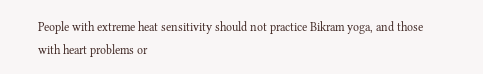People with extreme heat sensitivity should not practice Bikram yoga, and those with heart problems or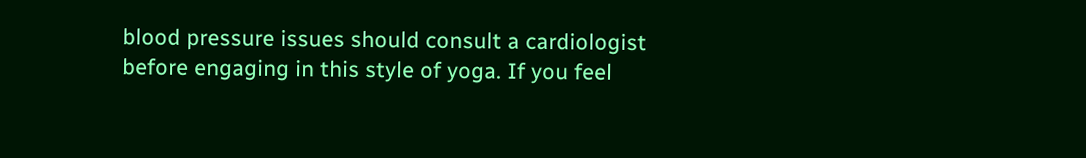blood pressure issues should consult a cardiologist before engaging in this style of yoga. If you feel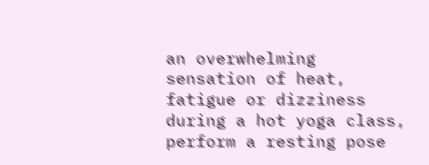an overwhelming sensation of heat, fatigue or dizziness during a hot yoga class, perform a resting pose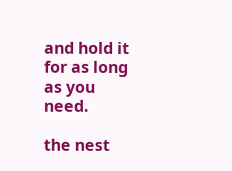and hold it for as long as you need.

the nest